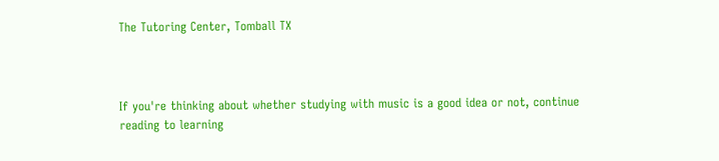The Tutoring Center, Tomball TX



If you're thinking about whether studying with music is a good idea or not, continue reading to learning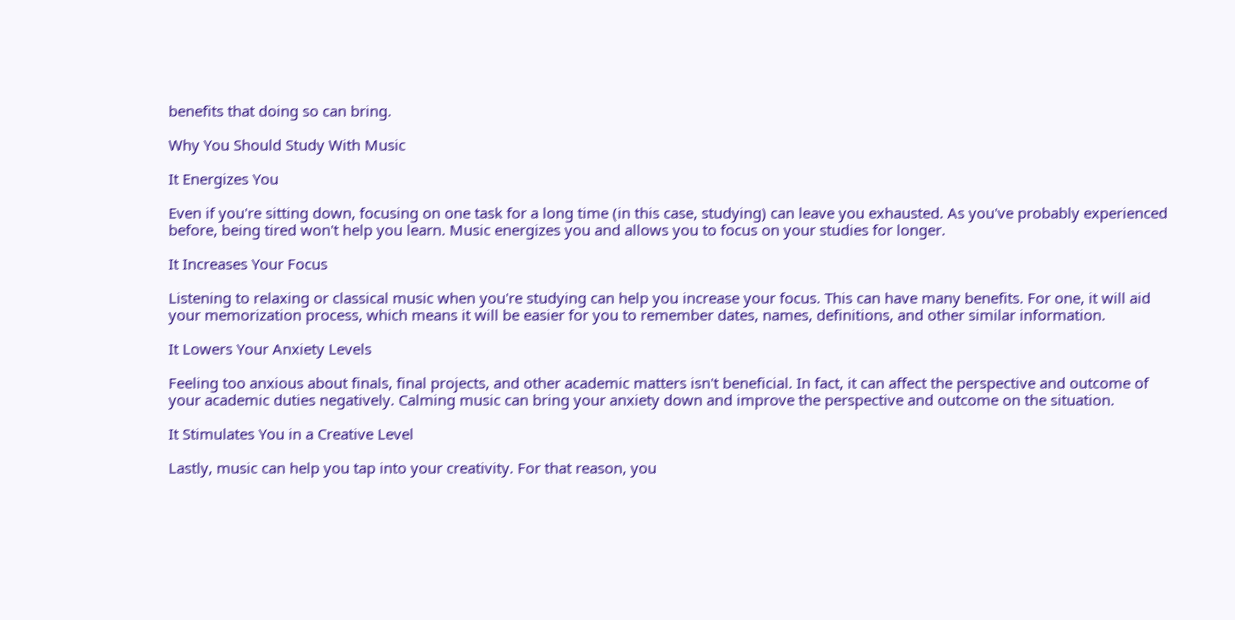benefits that doing so can bring.

Why You Should Study With Music

It Energizes You

Even if you're sitting down, focusing on one task for a long time (in this case, studying) can leave you exhausted. As you've probably experienced before, being tired won't help you learn. Music energizes you and allows you to focus on your studies for longer.

It Increases Your Focus

Listening to relaxing or classical music when you're studying can help you increase your focus. This can have many benefits. For one, it will aid your memorization process, which means it will be easier for you to remember dates, names, definitions, and other similar information.

It Lowers Your Anxiety Levels

Feeling too anxious about finals, final projects, and other academic matters isn't beneficial. In fact, it can affect the perspective and outcome of your academic duties negatively. Calming music can bring your anxiety down and improve the perspective and outcome on the situation.

It Stimulates You in a Creative Level

Lastly, music can help you tap into your creativity. For that reason, you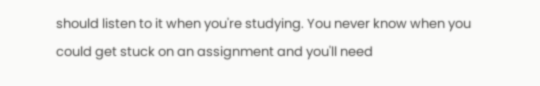should listen to it when you're studying. You never know when you could get stuck on an assignment and you'll need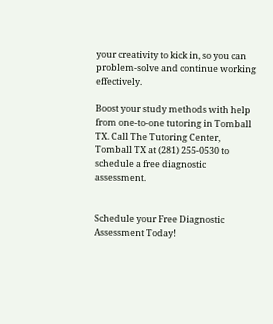your creativity to kick in, so you can problem-solve and continue working effectively.

Boost your study methods with help from one-to-one tutoring in Tomball TX. Call The Tutoring Center, Tomball TX at (281) 255-0530 to schedule a free diagnostic assessment.


Schedule your Free Diagnostic Assessment Today!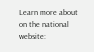Learn more about
on the national website: